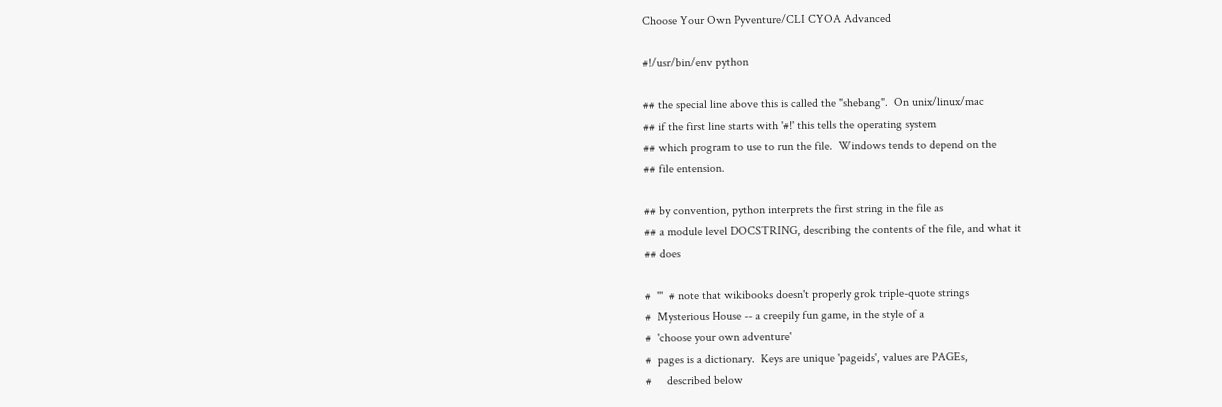Choose Your Own Pyventure/CLI CYOA Advanced

#!/usr/bin/env python

## the special line above this is called the "shebang".  On unix/linux/mac
## if the first line starts with '#!' this tells the operating system
## which program to use to run the file.  Windows tends to depend on the
## file entension.

## by convention, python interprets the first string in the file as
## a module level DOCSTRING, describing the contents of the file, and what it
## does

#  '''  # note that wikibooks doesn't properly grok triple-quote strings
#  Mysterious House -- a creepily fun game, in the style of a
#  'choose your own adventure'
#  pages is a dictionary.  Keys are unique 'pageids', values are PAGEs,
#     described below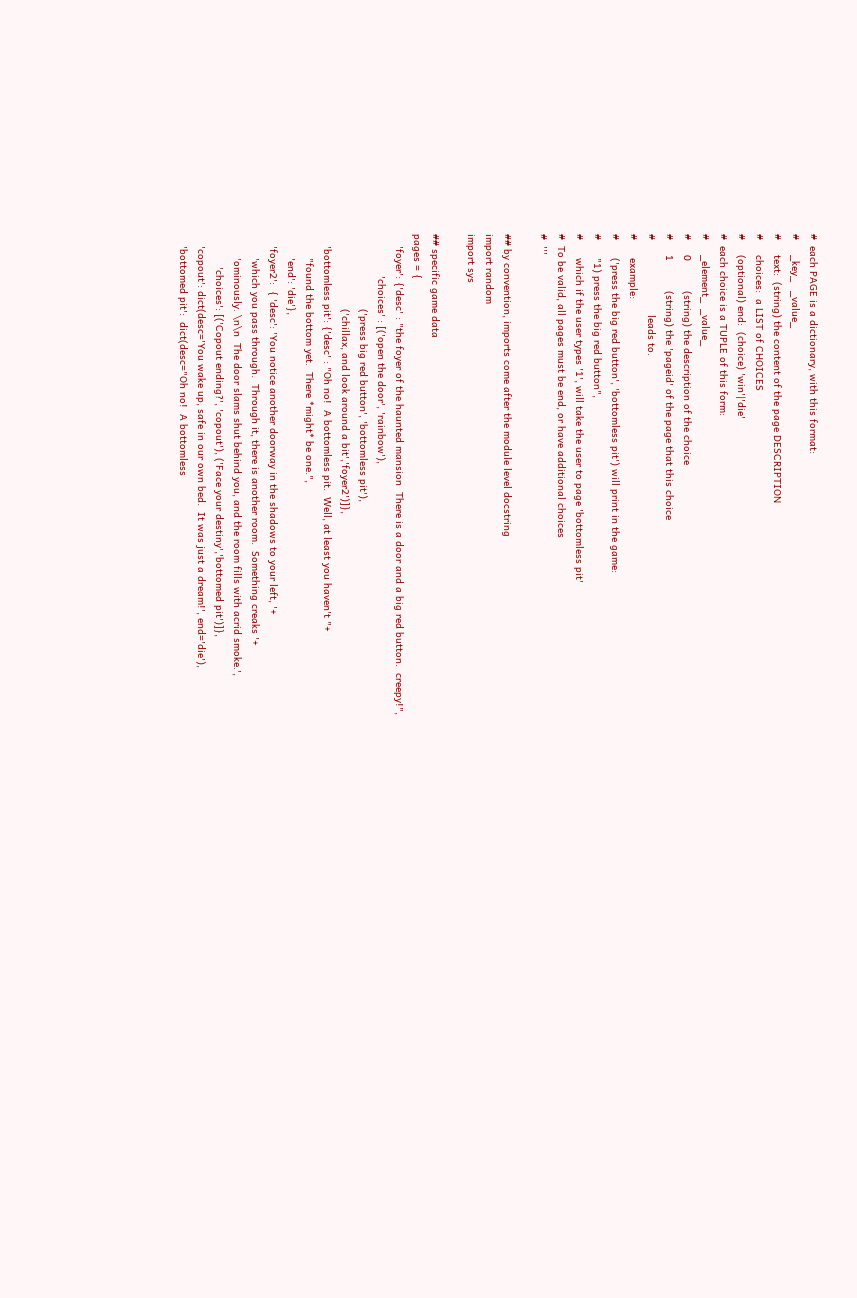#  each PAGE is a dictionary, with this format:
#     _key_   _value_
#     text:  (string) the content of the page DESCRIPTION
#     choices:  a LIST of CHOICES
#     (optional) end:  (choice) 'win'|'die'
#  each choice is a TUPLE of this form:
#     _element_  _value_
#     0          (string) the description of the choice
#     1          (string) the 'pageid' of the page that this choice
#                         leads to.
#      example:
#      ('press the big red button', 'bottomless pit') will print in the game:
#      "1) press the big red button",
#      which if the user types '1', will take the user to page 'bottomless pit'
#  To be valid, all pages must be end, or have additional choices
#  '''

## by convention, imports come after the module level docstring
import random
import sys

## specific game data
pages = {
    'foyer': {'desc' : "the foyer of the haunted mansion  There is a door and a big red button.  creepy!",
              'choices' : [('open the door', 'rainbow'),
                         ('press big red button', 'bottomless pit'),
                         ('chillax, and look around a bit','foyer2')]},
    'bottomless pit': {'desc' : "Oh no!  A bottomless pit.  Well, at least you haven't "+
        "found the bottom yet.  There *might* be one.",
        'end': 'die'},
    'foyer2':  { 'desc': 'You notice another doorway in the shadows to your left, '+
        'which you pass through.  Through it, there is another room.  Something creaks '+
        'ominously. \n\n  The door slams shut behind you, and the room fills with acrid smoke.',
           'choices': [('Copout ending?', 'copout'), ('Face your destiny','bottomed pit')]},
    'copout': dict(desc='You wake up, safe in our own bed.  It was just a dream!', end='die'),
    'bottomed pit':  dict(desc="Oh no!  A bottomless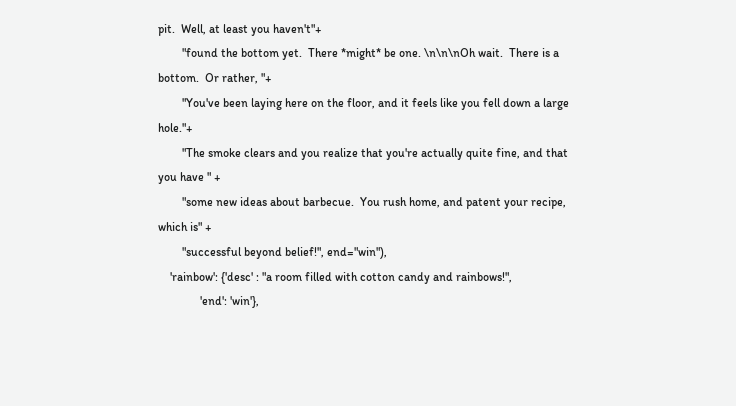pit.  Well, at least you haven't"+
        "found the bottom yet.  There *might* be one. \n\n\nOh wait.  There is a bottom.  Or rather, "+
        "You've been laying here on the floor, and it feels like you fell down a large hole."+
        "The smoke clears and you realize that you're actually quite fine, and that you have " +
        "some new ideas about barbecue.  You rush home, and patent your recipe, which is" +
        "successful beyond belief!", end="win"),
    'rainbow': {'desc' : "a room filled with cotton candy and rainbows!",
              'end': 'win'},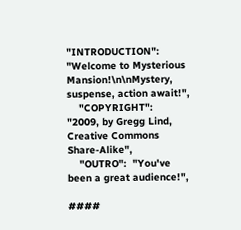"INTRODUCTION":  "Welcome to Mysterious Mansion!\n\nMystery, suspense, action await!",
    "COPYRIGHT":  "2009, by Gregg Lind, Creative Commons Share-Alike",
    "OUTRO":  "You've been a great audience!",

####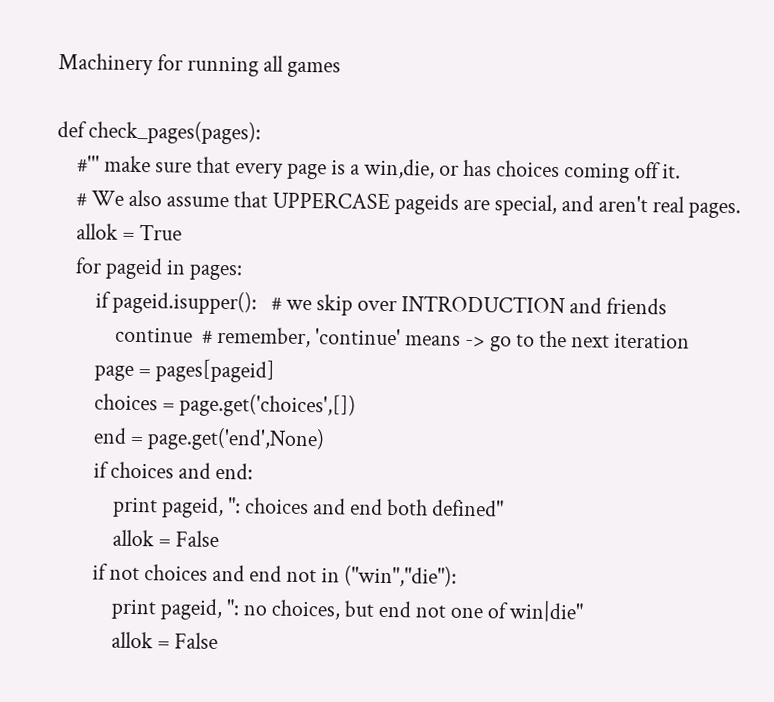Machinery for running all games

def check_pages(pages):
    #''' make sure that every page is a win,die, or has choices coming off it.
    # We also assume that UPPERCASE pageids are special, and aren't real pages.
    allok = True
    for pageid in pages:
        if pageid.isupper():   # we skip over INTRODUCTION and friends
            continue  # remember, 'continue' means -> go to the next iteration
        page = pages[pageid]
        choices = page.get('choices',[])
        end = page.get('end',None)
        if choices and end:
            print pageid, ": choices and end both defined"
            allok = False
        if not choices and end not in ("win","die"):
            print pageid, ": no choices, but end not one of win|die"
            allok = False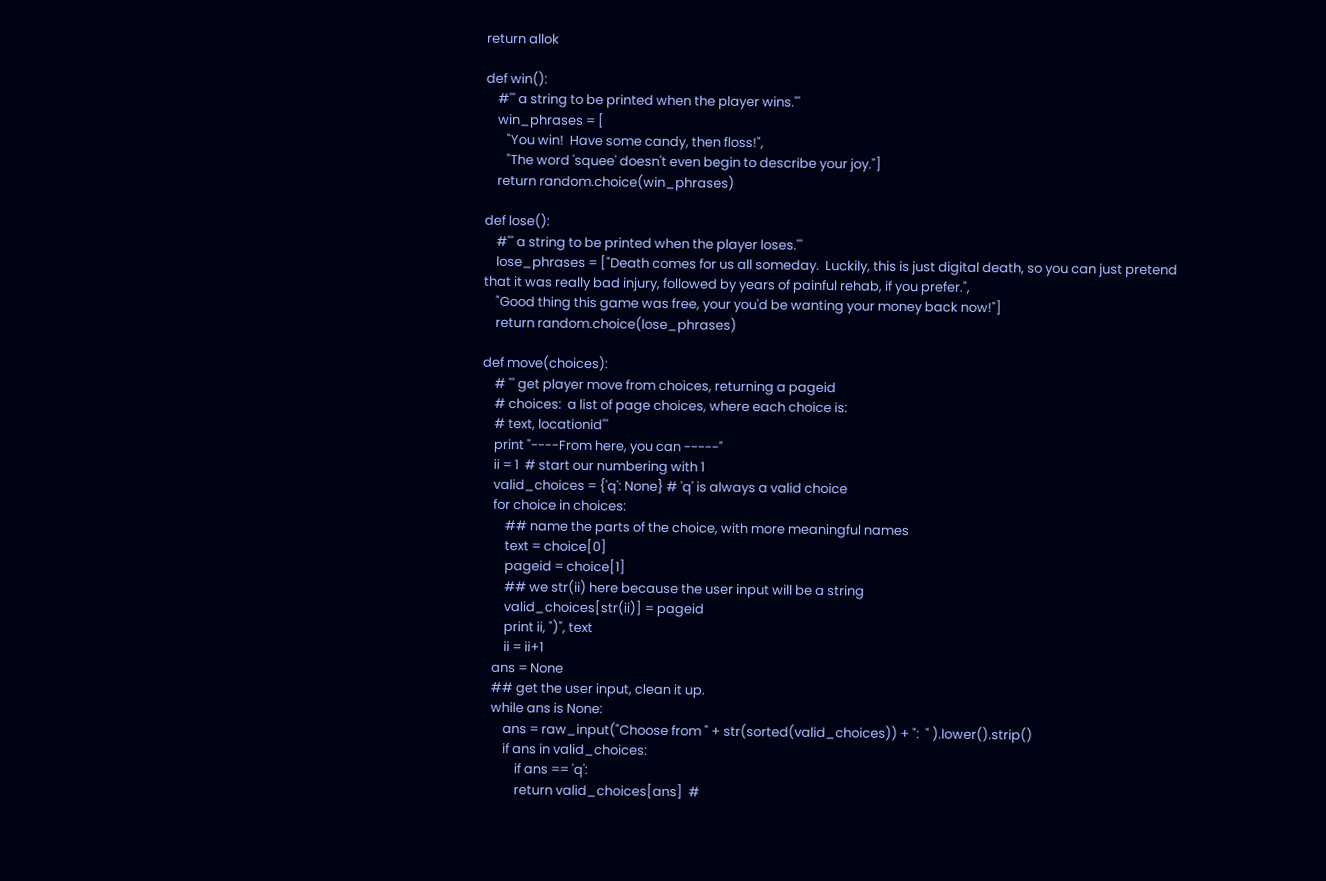return allok

def win():
    #''' a string to be printed when the player wins.'''
    win_phrases = [
       "You win!  Have some candy, then floss!",
       "The word 'squee' doesn't even begin to describe your joy."]
    return random.choice(win_phrases)

def lose():
    #''' a string to be printed when the player loses.'''
    lose_phrases = ["Death comes for us all someday.  Luckily, this is just digital death, so you can just pretend that it was really bad injury, followed by years of painful rehab, if you prefer.",
    "Good thing this game was free, your you'd be wanting your money back now!"]
    return random.choice(lose_phrases)

def move(choices):
    # ''' get player move from choices, returning a pageid
    # choices:  a list of page choices, where each choice is:
    # text, locationid'''
    print "----From here, you can -----"
    ii = 1  # start our numbering with 1
    valid_choices = {'q': None} # 'q' is always a valid choice
    for choice in choices:
        ## name the parts of the choice, with more meaningful names
        text = choice[0]
        pageid = choice[1]
        ## we str(ii) here because the user input will be a string
        valid_choices[str(ii)] = pageid
        print ii, ")", text
        ii = ii+1
    ans = None
    ## get the user input, clean it up.
    while ans is None:
        ans = raw_input("Choose from " + str(sorted(valid_choices)) + ":  " ).lower().strip()
        if ans in valid_choices:
            if ans == 'q':
            return valid_choices[ans]  #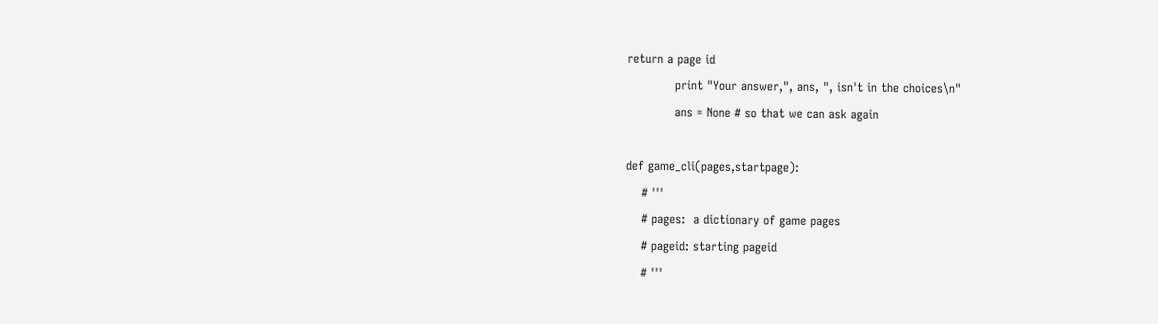return a page id
            print "Your answer,", ans, ", isn't in the choices\n"
            ans = None # so that we can ask again

def game_cli(pages,startpage):
    # '''
    # pages:  a dictionary of game pages
    # pageid: starting pageid
    # '''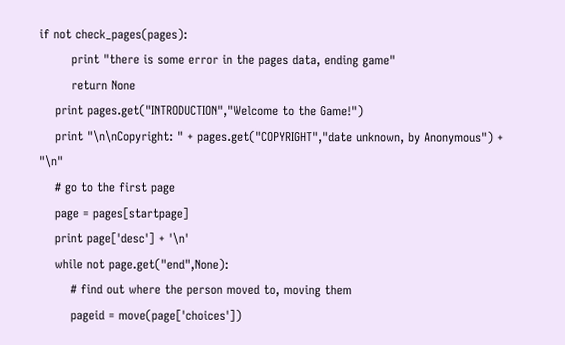if not check_pages(pages):
        print "there is some error in the pages data, ending game"
        return None
    print pages.get("INTRODUCTION","Welcome to the Game!")
    print "\n\nCopyright: " + pages.get("COPYRIGHT","date unknown, by Anonymous") + "\n"
    # go to the first page
    page = pages[startpage]
    print page['desc'] + '\n'
    while not page.get("end",None):
        # find out where the person moved to, moving them
        pageid = move(page['choices'])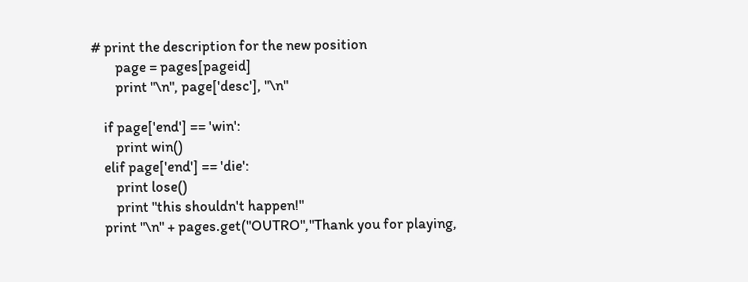# print the description for the new position
        page = pages[pageid]
        print "\n", page['desc'], "\n"

    if page['end'] == 'win':
        print win()
    elif page['end'] == 'die':
        print lose()
        print "this shouldn't happen!"
    print "\n" + pages.get("OUTRO","Thank you for playing,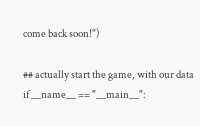come back soon!")

## actually start the game, with our data
if __name__ == "__main__":